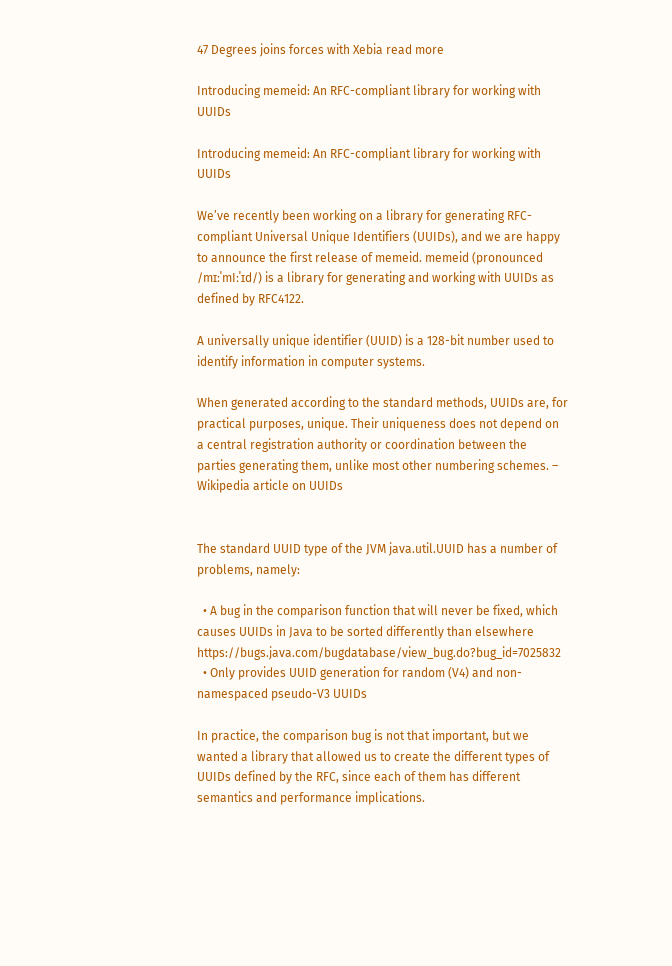47 Degrees joins forces with Xebia read more

Introducing memeid: An RFC-compliant library for working with UUIDs

Introducing memeid: An RFC-compliant library for working with UUIDs

We’ve recently been working on a library for generating RFC-compliant Universal Unique Identifiers (UUIDs), and we are happy to announce the first release of memeid. memeid (pronounced /mɪːˈmIːˈɪd/) is a library for generating and working with UUIDs as defined by RFC4122.

A universally unique identifier (UUID) is a 128-bit number used to identify information in computer systems.

When generated according to the standard methods, UUIDs are, for practical purposes, unique. Their uniqueness does not depend on a central registration authority or coordination between the parties generating them, unlike most other numbering schemes. – Wikipedia article on UUIDs


The standard UUID type of the JVM java.util.UUID has a number of problems, namely:

  • A bug in the comparison function that will never be fixed, which causes UUIDs in Java to be sorted differently than elsewhere https://bugs.java.com/bugdatabase/view_bug.do?bug_id=7025832
  • Only provides UUID generation for random (V4) and non-namespaced pseudo-V3 UUIDs

In practice, the comparison bug is not that important, but we wanted a library that allowed us to create the different types of UUIDs defined by the RFC, since each of them has different semantics and performance implications.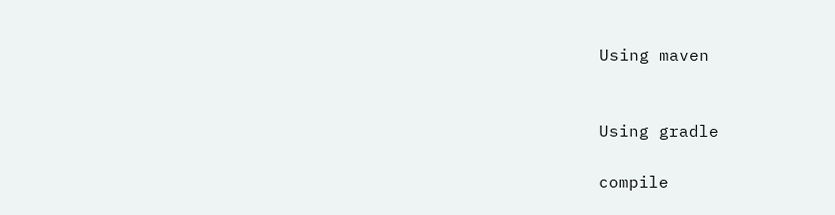Using maven


Using gradle

compile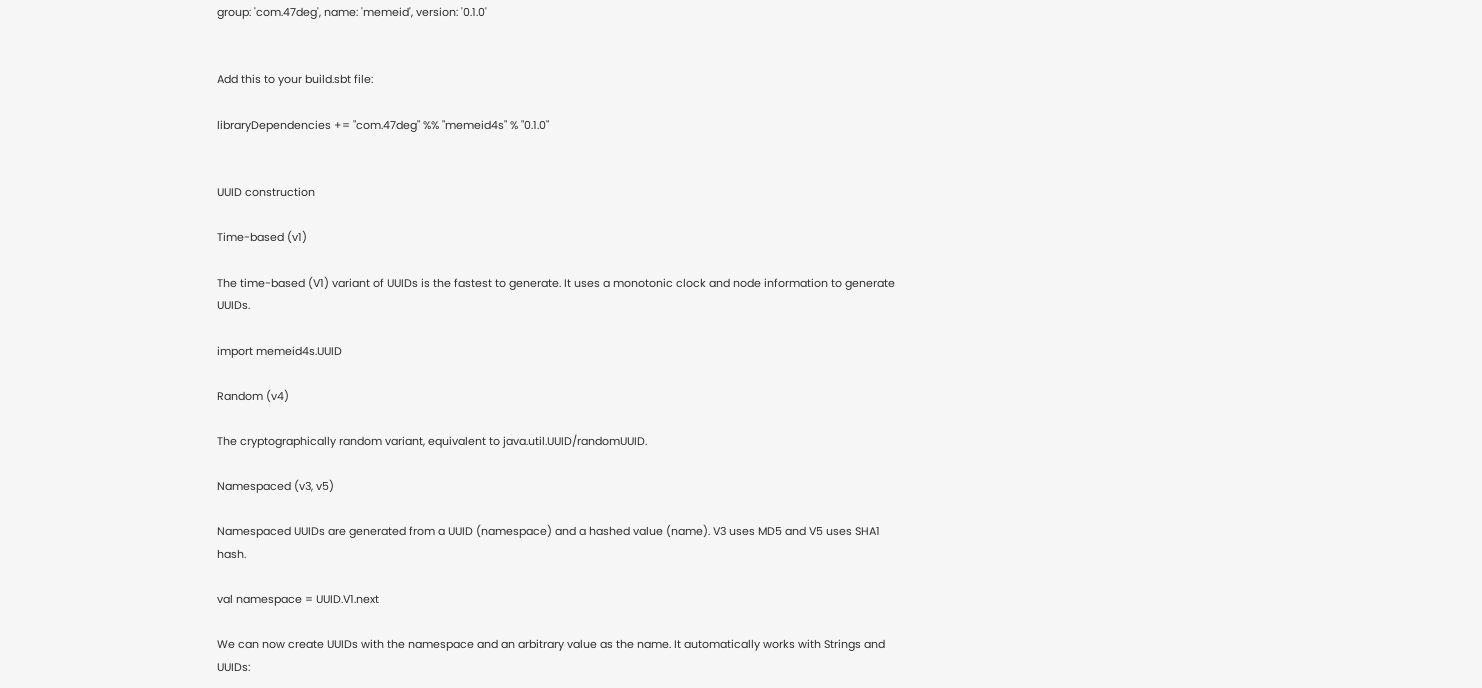group: 'com.47deg', name: 'memeid', version: '0.1.0'


Add this to your build.sbt file:

libraryDependencies += "com.47deg" %% "memeid4s" % "0.1.0"


UUID construction

Time-based (v1)

The time-based (V1) variant of UUIDs is the fastest to generate. It uses a monotonic clock and node information to generate UUIDs.

import memeid4s.UUID

Random (v4)

The cryptographically random variant, equivalent to java.util.UUID/randomUUID.

Namespaced (v3, v5)

Namespaced UUIDs are generated from a UUID (namespace) and a hashed value (name). V3 uses MD5 and V5 uses SHA1 hash.

val namespace = UUID.V1.next

We can now create UUIDs with the namespace and an arbitrary value as the name. It automatically works with Strings and UUIDs: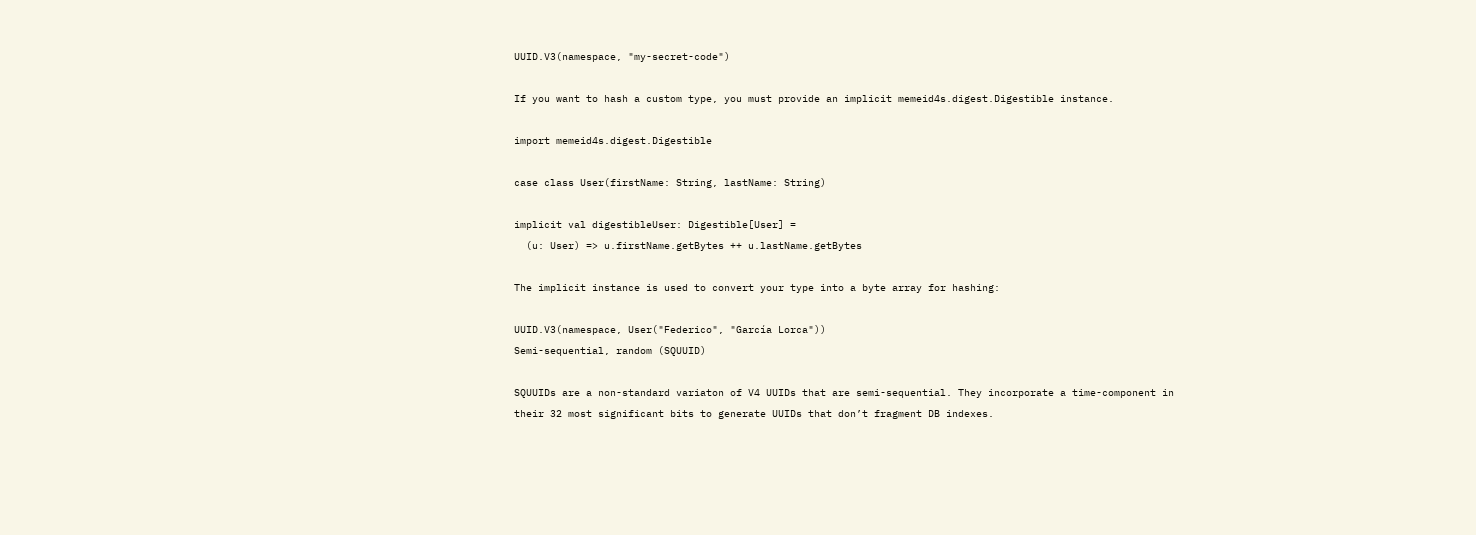UUID.V3(namespace, "my-secret-code")

If you want to hash a custom type, you must provide an implicit memeid4s.digest.Digestible instance.

import memeid4s.digest.Digestible

case class User(firstName: String, lastName: String)

implicit val digestibleUser: Digestible[User] =
  (u: User) => u.firstName.getBytes ++ u.lastName.getBytes

The implicit instance is used to convert your type into a byte array for hashing:

UUID.V3(namespace, User("Federico", "García Lorca"))
Semi-sequential, random (SQUUID)

SQUUIDs are a non-standard variaton of V4 UUIDs that are semi-sequential. They incorporate a time-component in their 32 most significant bits to generate UUIDs that don’t fragment DB indexes.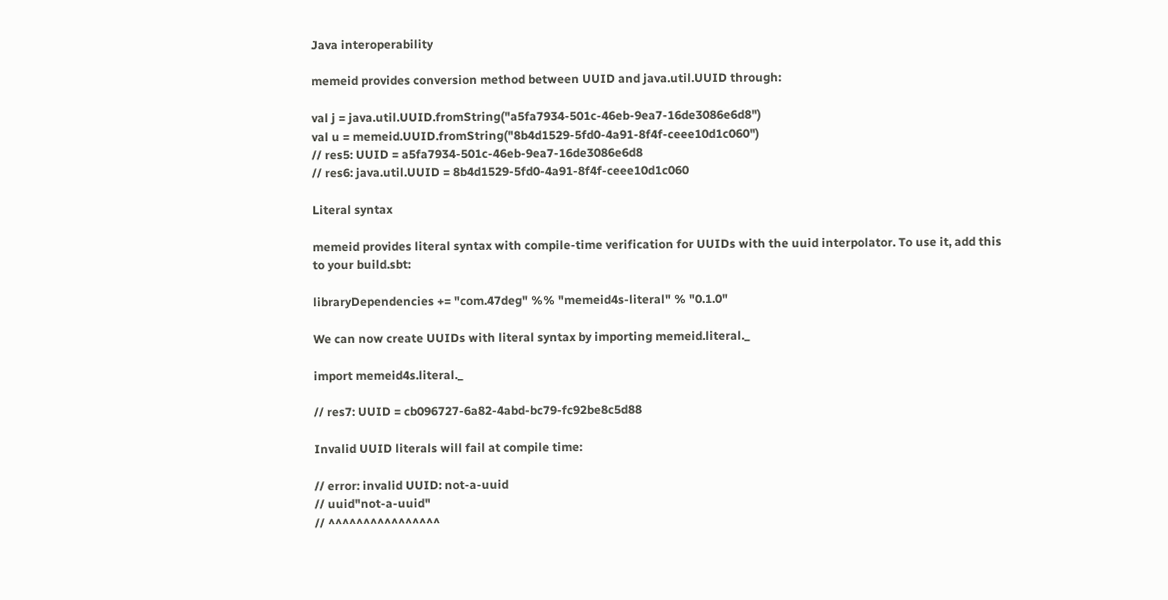Java interoperability

memeid provides conversion method between UUID and java.util.UUID through:

val j = java.util.UUID.fromString("a5fa7934-501c-46eb-9ea7-16de3086e6d8")
val u = memeid.UUID.fromString("8b4d1529-5fd0-4a91-8f4f-ceee10d1c060")
// res5: UUID = a5fa7934-501c-46eb-9ea7-16de3086e6d8
// res6: java.util.UUID = 8b4d1529-5fd0-4a91-8f4f-ceee10d1c060

Literal syntax

memeid provides literal syntax with compile-time verification for UUIDs with the uuid interpolator. To use it, add this to your build.sbt:

libraryDependencies += "com.47deg" %% "memeid4s-literal" % "0.1.0"

We can now create UUIDs with literal syntax by importing memeid.literal._

import memeid4s.literal._

// res7: UUID = cb096727-6a82-4abd-bc79-fc92be8c5d88

Invalid UUID literals will fail at compile time:

// error: invalid UUID: not-a-uuid
// uuid"not-a-uuid"
// ^^^^^^^^^^^^^^^^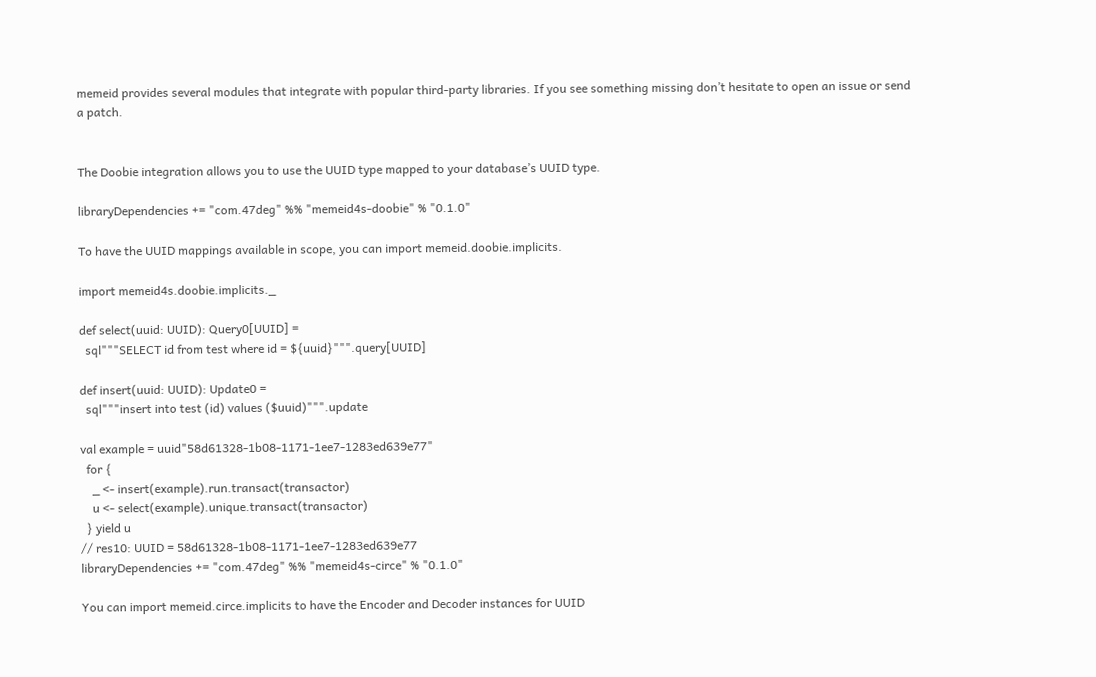memeid provides several modules that integrate with popular third-party libraries. If you see something missing don’t hesitate to open an issue or send a patch.


The Doobie integration allows you to use the UUID type mapped to your database’s UUID type.

libraryDependencies += "com.47deg" %% "memeid4s-doobie" % "0.1.0"

To have the UUID mappings available in scope, you can import memeid.doobie.implicits.

import memeid4s.doobie.implicits._

def select(uuid: UUID): Query0[UUID] =
  sql"""SELECT id from test where id = ${uuid}""".query[UUID]

def insert(uuid: UUID): Update0 =
  sql"""insert into test (id) values ($uuid)""".update

val example = uuid"58d61328-1b08-1171-1ee7-1283ed639e77"
  for {
    _ <- insert(example).run.transact(transactor)
    u <- select(example).unique.transact(transactor)
  } yield u
// res10: UUID = 58d61328-1b08-1171-1ee7-1283ed639e77
libraryDependencies += "com.47deg" %% "memeid4s-circe" % "0.1.0"

You can import memeid.circe.implicits to have the Encoder and Decoder instances for UUID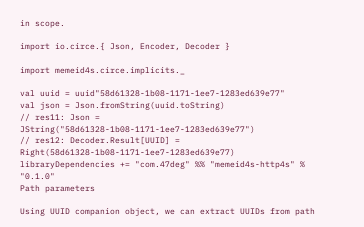in scope.

import io.circe.{ Json, Encoder, Decoder }

import memeid4s.circe.implicits._

val uuid = uuid"58d61328-1b08-1171-1ee7-1283ed639e77"
val json = Json.fromString(uuid.toString)
// res11: Json = JString("58d61328-1b08-1171-1ee7-1283ed639e77")
// res12: Decoder.Result[UUID] = Right(58d61328-1b08-1171-1ee7-1283ed639e77)
libraryDependencies += "com.47deg" %% "memeid4s-http4s" % "0.1.0"
Path parameters

Using UUID companion object, we can extract UUIDs from path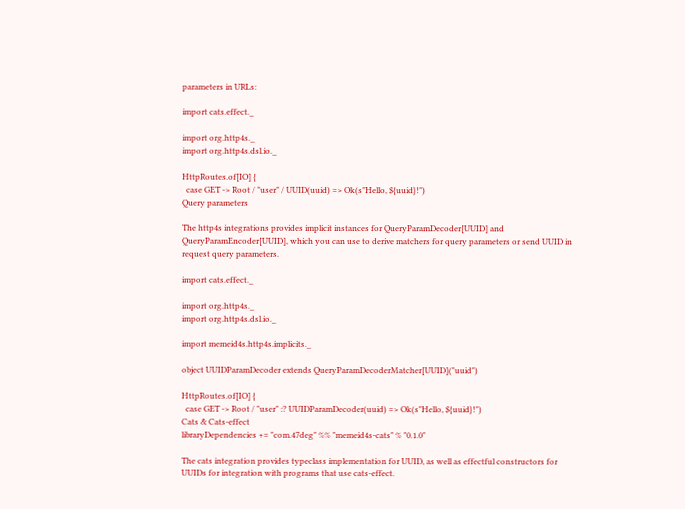parameters in URLs:

import cats.effect._

import org.http4s._
import org.http4s.dsl.io._

HttpRoutes.of[IO] {
  case GET -> Root / "user" / UUID(uuid) => Ok(s"Hello, ${uuid}!")
Query parameters

The http4s integrations provides implicit instances for QueryParamDecoder[UUID] and QueryParamEncoder[UUID], which you can use to derive matchers for query parameters or send UUID in request query parameters.

import cats.effect._

import org.http4s._
import org.http4s.dsl.io._

import memeid4s.http4s.implicits._

object UUIDParamDecoder extends QueryParamDecoderMatcher[UUID]("uuid")

HttpRoutes.of[IO] {
  case GET -> Root / "user" :? UUIDParamDecoder(uuid) => Ok(s"Hello, ${uuid}!")
Cats & Cats-effect
libraryDependencies += "com.47deg" %% "memeid4s-cats" % "0.1.0"

The cats integration provides typeclass implementation for UUID, as well as effectful constructors for UUIDs for integration with programs that use cats-effect.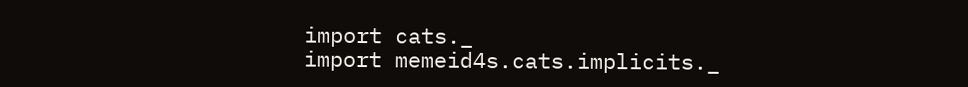import cats._
import memeid4s.cats.implicits._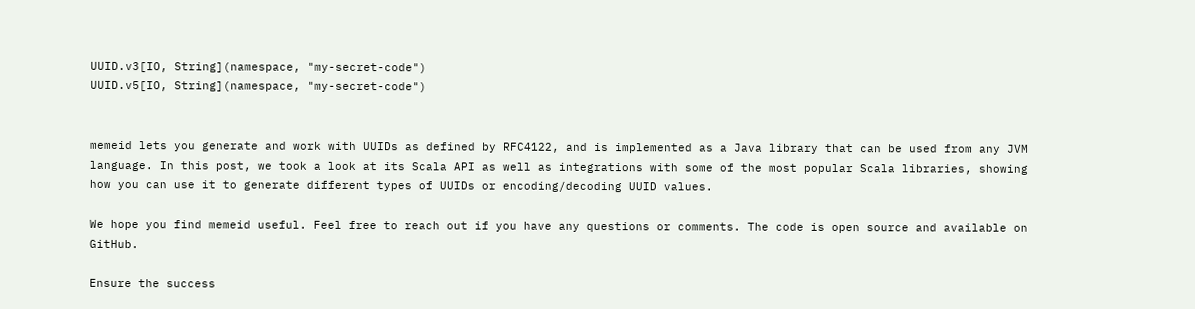UUID.v3[IO, String](namespace, "my-secret-code")
UUID.v5[IO, String](namespace, "my-secret-code")


memeid lets you generate and work with UUIDs as defined by RFC4122, and is implemented as a Java library that can be used from any JVM language. In this post, we took a look at its Scala API as well as integrations with some of the most popular Scala libraries, showing how you can use it to generate different types of UUIDs or encoding/decoding UUID values.

We hope you find memeid useful. Feel free to reach out if you have any questions or comments. The code is open source and available on GitHub.

Ensure the success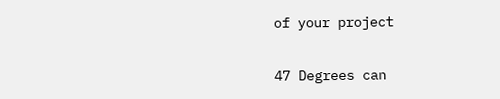of your project

47 Degrees can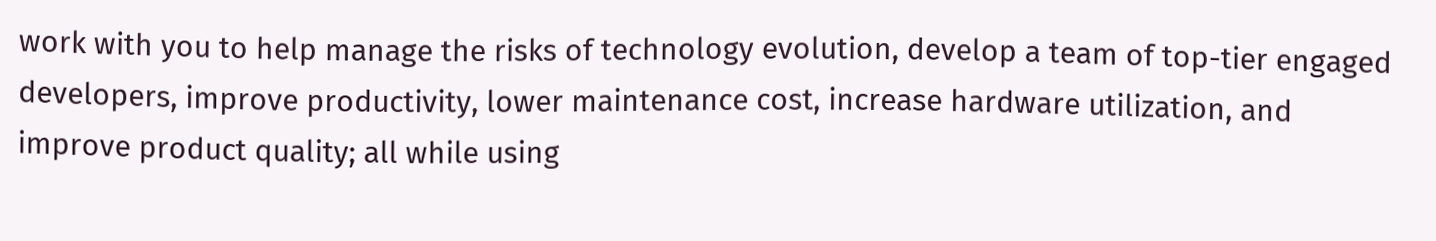work with you to help manage the risks of technology evolution, develop a team of top-tier engaged developers, improve productivity, lower maintenance cost, increase hardware utilization, and improve product quality; all while using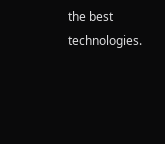the best technologies.